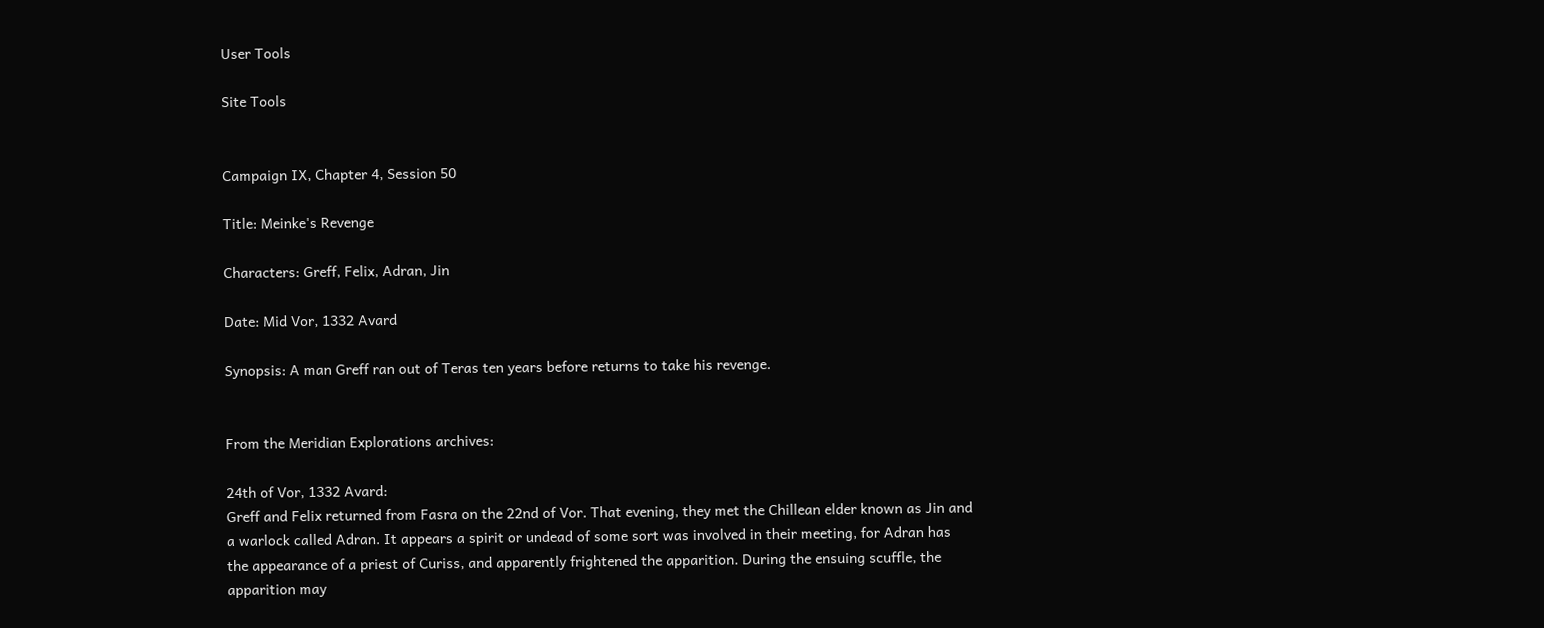User Tools

Site Tools


Campaign IX, Chapter 4, Session 50

Title: Meinke's Revenge

Characters: Greff, Felix, Adran, Jin

Date: Mid Vor, 1332 Avard

Synopsis: A man Greff ran out of Teras ten years before returns to take his revenge.


From the Meridian Explorations archives:

24th of Vor, 1332 Avard:
Greff and Felix returned from Fasra on the 22nd of Vor. That evening, they met the Chillean elder known as Jin and a warlock called Adran. It appears a spirit or undead of some sort was involved in their meeting, for Adran has the appearance of a priest of Curiss, and apparently frightened the apparition. During the ensuing scuffle, the apparition may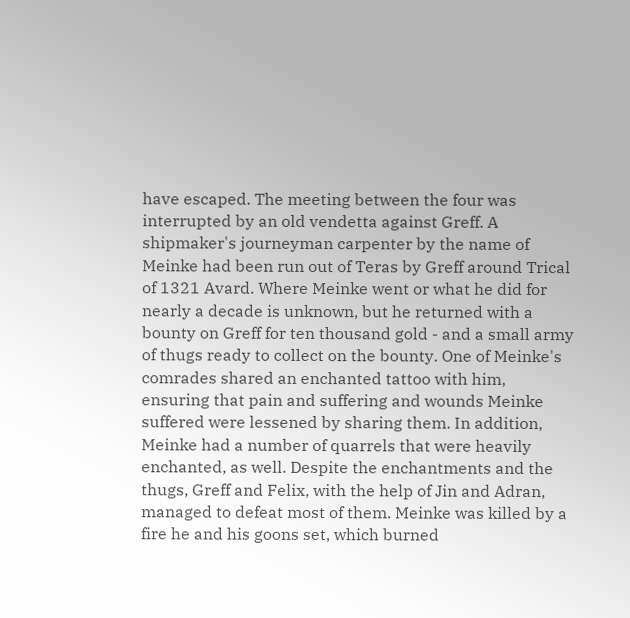have escaped. The meeting between the four was interrupted by an old vendetta against Greff. A shipmaker's journeyman carpenter by the name of Meinke had been run out of Teras by Greff around Trical of 1321 Avard. Where Meinke went or what he did for nearly a decade is unknown, but he returned with a bounty on Greff for ten thousand gold - and a small army of thugs ready to collect on the bounty. One of Meinke's comrades shared an enchanted tattoo with him, ensuring that pain and suffering and wounds Meinke suffered were lessened by sharing them. In addition, Meinke had a number of quarrels that were heavily enchanted, as well. Despite the enchantments and the thugs, Greff and Felix, with the help of Jin and Adran, managed to defeat most of them. Meinke was killed by a fire he and his goons set, which burned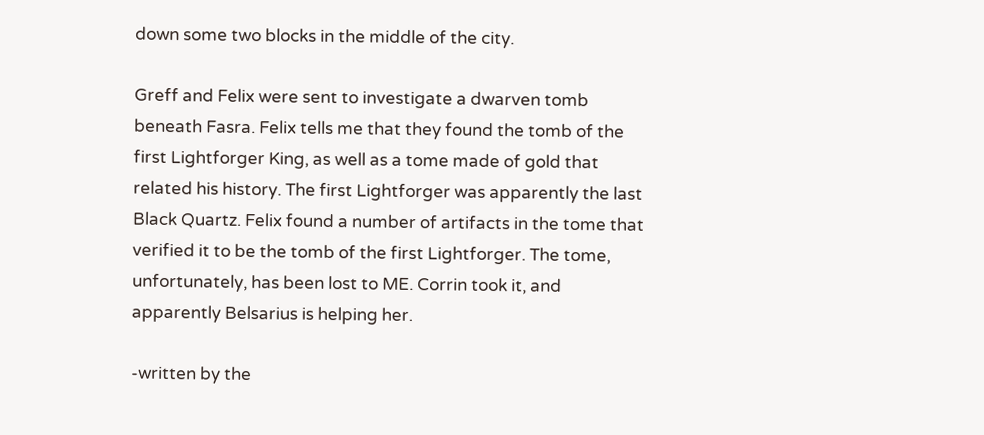down some two blocks in the middle of the city.

Greff and Felix were sent to investigate a dwarven tomb beneath Fasra. Felix tells me that they found the tomb of the first Lightforger King, as well as a tome made of gold that related his history. The first Lightforger was apparently the last Black Quartz. Felix found a number of artifacts in the tome that verified it to be the tomb of the first Lightforger. The tome, unfortunately, has been lost to ME. Corrin took it, and apparently Belsarius is helping her.

-written by the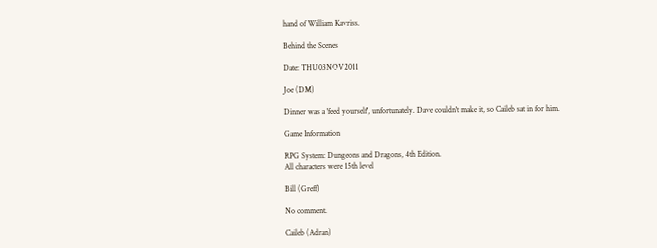hand of William Kavriss.

Behind the Scenes

Date: THU03NOV2011

Joe (DM)

Dinner was a 'feed yourself', unfortunately. Dave couldn't make it, so Caileb sat in for him.

Game Information

RPG System: Dungeons and Dragons, 4th Edition.
All characters were 15th level

Bill (Greff)

No comment.

Caileb (Adran)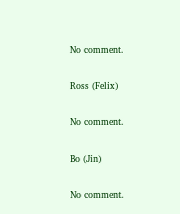No comment.

Ross (Felix)

No comment.

Bo (Jin)

No comment.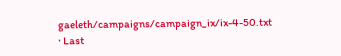gaeleth/campaigns/campaign_ix/ix-4-50.txt · Last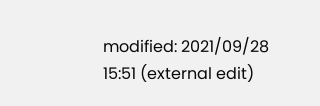modified: 2021/09/28 15:51 (external edit)